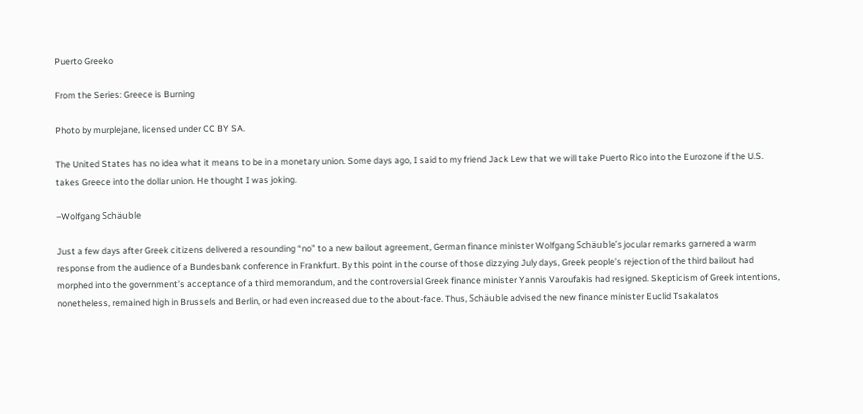Puerto Greeko

From the Series: Greece is Burning

Photo by murplejane, licensed under CC BY SA.

The United States has no idea what it means to be in a monetary union. Some days ago, I said to my friend Jack Lew that we will take Puerto Rico into the Eurozone if the U.S. takes Greece into the dollar union. He thought I was joking.

–Wolfgang Schäuble

Just a few days after Greek citizens delivered a resounding “no” to a new bailout agreement, German finance minister Wolfgang Schäuble’s jocular remarks garnered a warm response from the audience of a Bundesbank conference in Frankfurt. By this point in the course of those dizzying July days, Greek people’s rejection of the third bailout had morphed into the government’s acceptance of a third memorandum, and the controversial Greek finance minister Yannis Varoufakis had resigned. Skepticism of Greek intentions, nonetheless, remained high in Brussels and Berlin, or had even increased due to the about-face. Thus, Schäuble advised the new finance minister Euclid Tsakalatos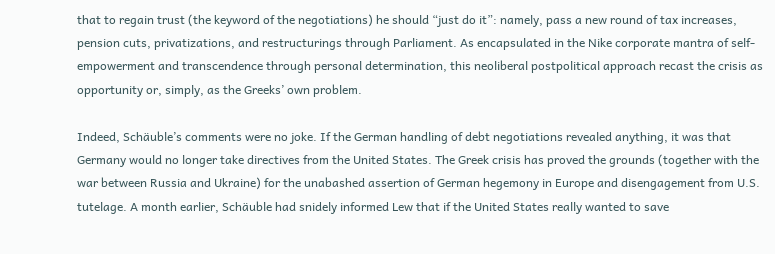that to regain trust (the keyword of the negotiations) he should “just do it”: namely, pass a new round of tax increases, pension cuts, privatizations, and restructurings through Parliament. As encapsulated in the Nike corporate mantra of self-empowerment and transcendence through personal determination, this neoliberal postpolitical approach recast the crisis as opportunity or, simply, as the Greeks’ own problem.

Indeed, Schäuble’s comments were no joke. If the German handling of debt negotiations revealed anything, it was that Germany would no longer take directives from the United States. The Greek crisis has proved the grounds (together with the war between Russia and Ukraine) for the unabashed assertion of German hegemony in Europe and disengagement from U.S. tutelage. A month earlier, Schäuble had snidely informed Lew that if the United States really wanted to save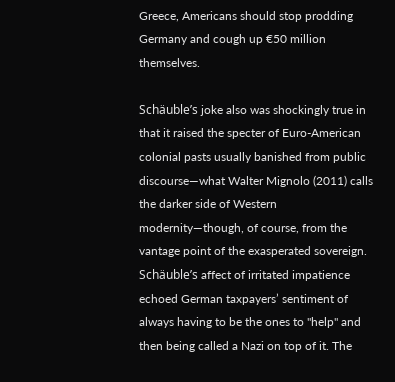Greece, Americans should stop prodding Germany and cough up €50 million themselves.

Schäuble’s joke also was shockingly true in that it raised the specter of Euro-American colonial pasts usually banished from public discourse—what Walter Mignolo (2011) calls the darker side of Western modernity—though, of course, from the vantage point of the exasperated sovereign. Schäuble’s affect of irritated impatience echoed German taxpayers’ sentiment of always having to be the ones to "help" and then being called a Nazi on top of it. The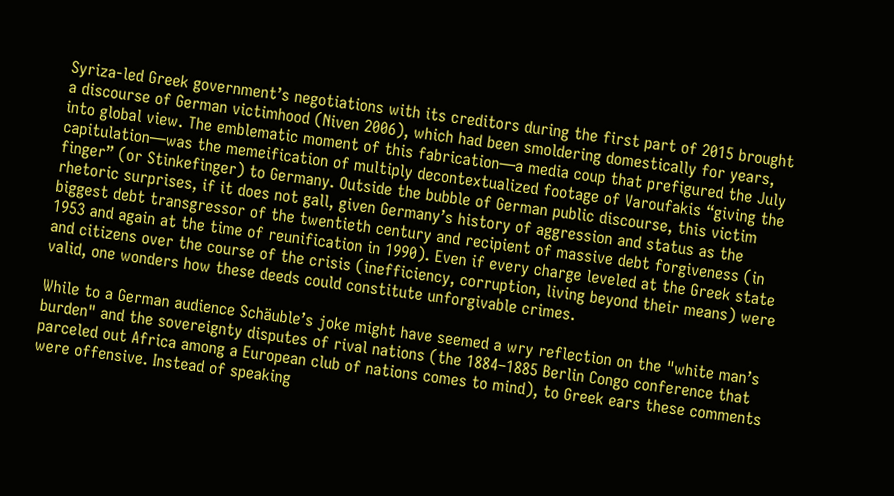Syriza-led Greek government’s negotiations with its creditors during the first part of 2015 brought a discourse of German victimhood (Niven 2006), which had been smoldering domestically for years, into global view. The emblematic moment of this fabrication—a media coup that prefigured the July capitulation—was the memeification of multiply decontextualized footage of Varoufakis “giving the finger” (or Stinkefinger) to Germany. Outside the bubble of German public discourse, this victim rhetoric surprises, if it does not gall, given Germany’s history of aggression and status as the biggest debt transgressor of the twentieth century and recipient of massive debt forgiveness (in 1953 and again at the time of reunification in 1990). Even if every charge leveled at the Greek state and citizens over the course of the crisis (inefficiency, corruption, living beyond their means) were valid, one wonders how these deeds could constitute unforgivable crimes.

While to a German audience Schäuble’s joke might have seemed a wry reflection on the "white man’s burden" and the sovereignty disputes of rival nations (the 1884–1885 Berlin Congo conference that parceled out Africa among a European club of nations comes to mind), to Greek ears these comments were offensive. Instead of speaking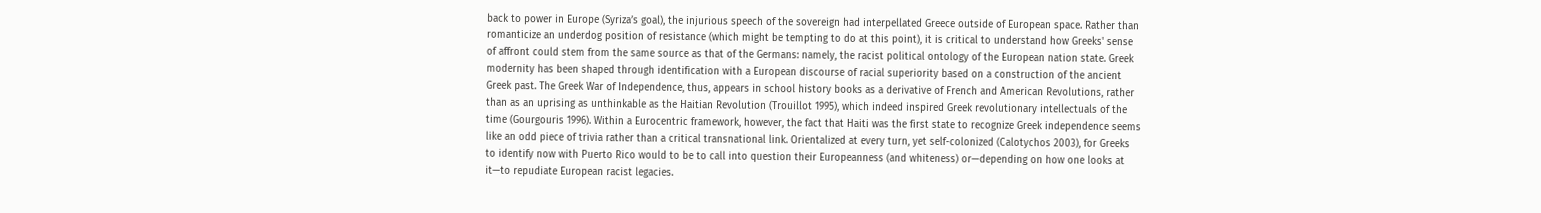back to power in Europe (Syriza’s goal), the injurious speech of the sovereign had interpellated Greece outside of European space. Rather than romanticize an underdog position of resistance (which might be tempting to do at this point), it is critical to understand how Greeks' sense of affront could stem from the same source as that of the Germans: namely, the racist political ontology of the European nation state. Greek modernity has been shaped through identification with a European discourse of racial superiority based on a construction of the ancient Greek past. The Greek War of Independence, thus, appears in school history books as a derivative of French and American Revolutions, rather than as an uprising as unthinkable as the Haitian Revolution (Trouillot 1995), which indeed inspired Greek revolutionary intellectuals of the time (Gourgouris 1996). Within a Eurocentric framework, however, the fact that Haiti was the first state to recognize Greek independence seems like an odd piece of trivia rather than a critical transnational link. Orientalized at every turn, yet self-colonized (Calotychos 2003), for Greeks to identify now with Puerto Rico would to be to call into question their Europeanness (and whiteness) or—depending on how one looks at it—to repudiate European racist legacies.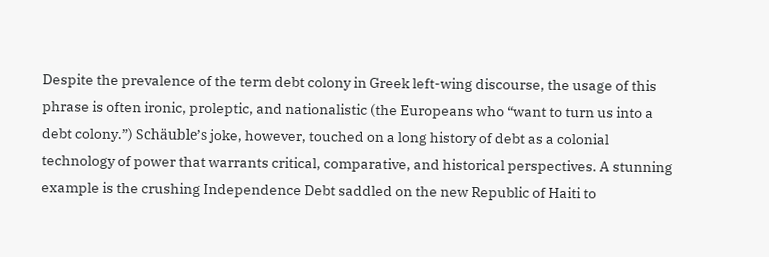Despite the prevalence of the term debt colony in Greek left-wing discourse, the usage of this phrase is often ironic, proleptic, and nationalistic (the Europeans who “want to turn us into a debt colony.”) Schäuble’s joke, however, touched on a long history of debt as a colonial technology of power that warrants critical, comparative, and historical perspectives. A stunning example is the crushing Independence Debt saddled on the new Republic of Haiti to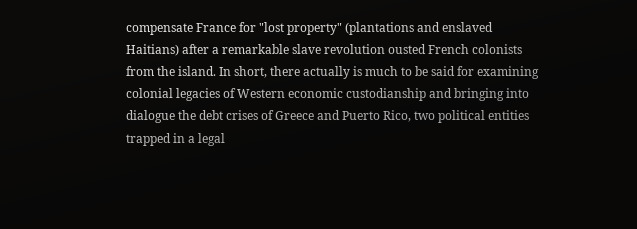compensate France for "lost property" (plantations and enslaved Haitians) after a remarkable slave revolution ousted French colonists from the island. In short, there actually is much to be said for examining colonial legacies of Western economic custodianship and bringing into dialogue the debt crises of Greece and Puerto Rico, two political entities trapped in a legal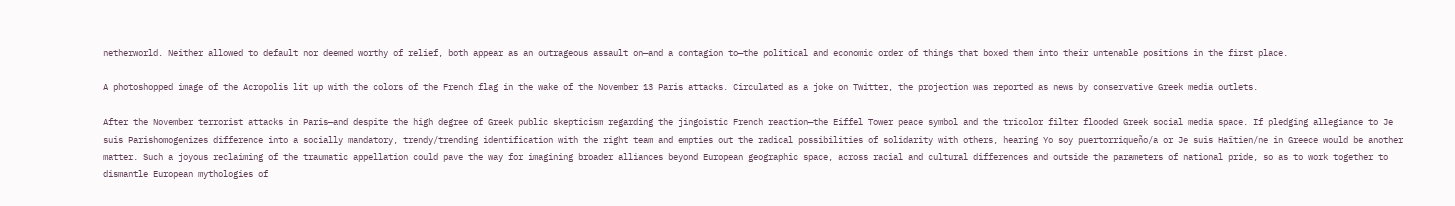netherworld. Neither allowed to default nor deemed worthy of relief, both appear as an outrageous assault on—and a contagion to—the political and economic order of things that boxed them into their untenable positions in the first place.

A photoshopped image of the Acropolis lit up with the colors of the French flag in the wake of the November 13 Paris attacks. Circulated as a joke on Twitter, the projection was reported as news by conservative Greek media outlets.

After the November terrorist attacks in Paris—and despite the high degree of Greek public skepticism regarding the jingoistic French reaction—the Eiffel Tower peace symbol and the tricolor filter flooded Greek social media space. If pledging allegiance to Je suis Parishomogenizes difference into a socially mandatory, trendy/trending identification with the right team and empties out the radical possibilities of solidarity with others, hearing Yo soy puertorriqueño/a or Je suis Haïtien/ne in Greece would be another matter. Such a joyous reclaiming of the traumatic appellation could pave the way for imagining broader alliances beyond European geographic space, across racial and cultural differences and outside the parameters of national pride, so as to work together to dismantle European mythologies of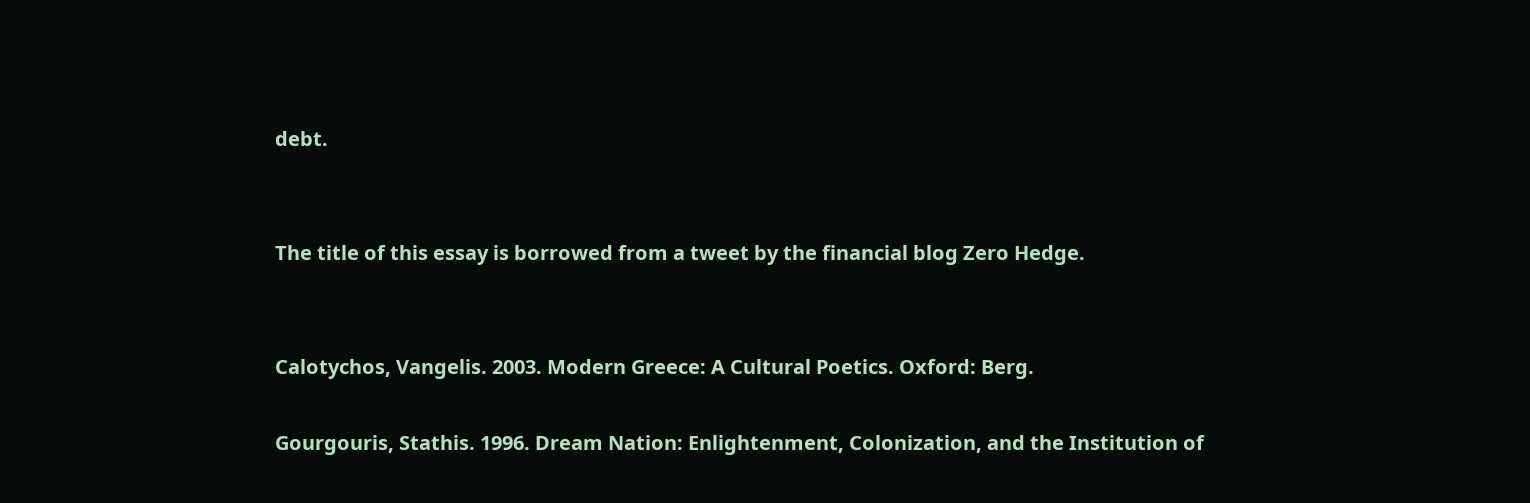debt.


The title of this essay is borrowed from a tweet by the financial blog Zero Hedge.


Calotychos, Vangelis. 2003. Modern Greece: A Cultural Poetics. Oxford: Berg.

Gourgouris, Stathis. 1996. Dream Nation: Enlightenment, Colonization, and the Institution of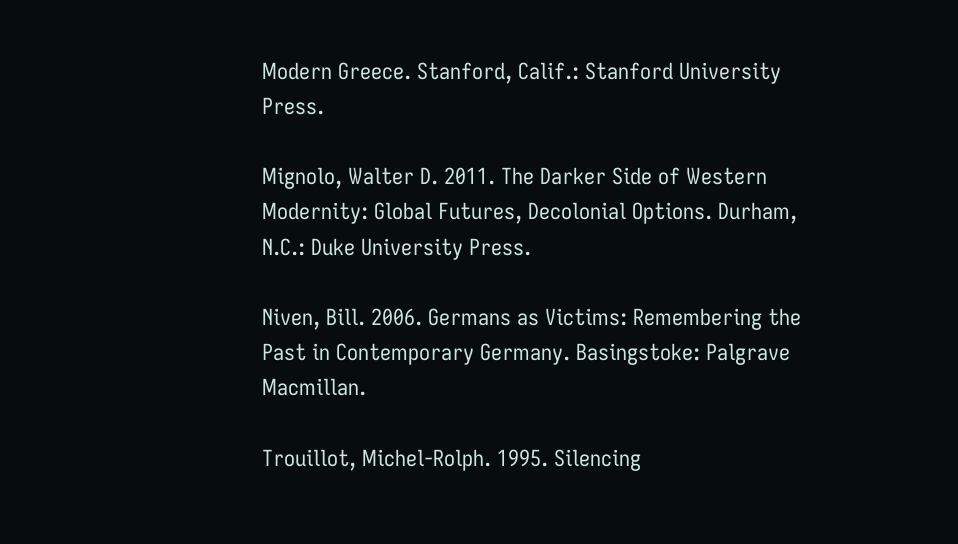Modern Greece. Stanford, Calif.: Stanford University Press.

Mignolo, Walter D. 2011. The Darker Side of Western Modernity: Global Futures, Decolonial Options. Durham, N.C.: Duke University Press.

Niven, Bill. 2006. Germans as Victims: Remembering the Past in Contemporary Germany. Basingstoke: Palgrave Macmillan.

Trouillot, Michel-Rolph. 1995. Silencing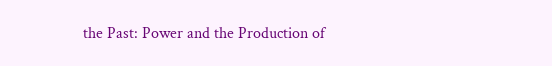the Past: Power and the Production of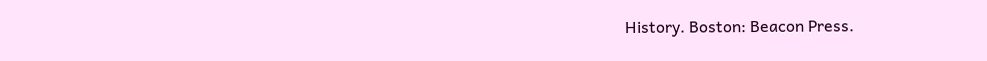History. Boston: Beacon Press.